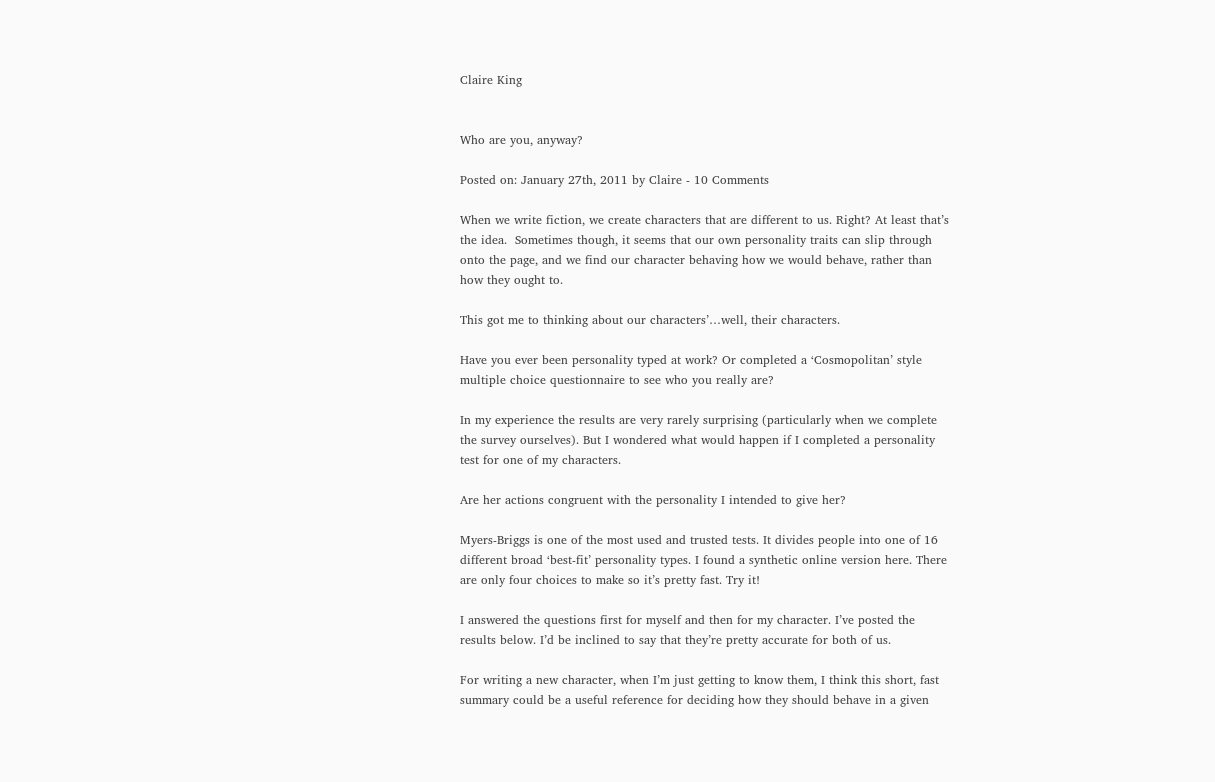Claire King


Who are you, anyway?

Posted on: January 27th, 2011 by Claire - 10 Comments

When we write fiction, we create characters that are different to us. Right? At least that’s the idea.  Sometimes though, it seems that our own personality traits can slip through onto the page, and we find our character behaving how we would behave, rather than how they ought to.

This got me to thinking about our characters’…well, their characters.

Have you ever been personality typed at work? Or completed a ‘Cosmopolitan’ style multiple choice questionnaire to see who you really are?

In my experience the results are very rarely surprising (particularly when we complete the survey ourselves). But I wondered what would happen if I completed a personality test for one of my characters.

Are her actions congruent with the personality I intended to give her?

Myers-Briggs is one of the most used and trusted tests. It divides people into one of 16 different broad ‘best-fit’ personality types. I found a synthetic online version here. There are only four choices to make so it’s pretty fast. Try it!

I answered the questions first for myself and then for my character. I’ve posted the results below. I’d be inclined to say that they’re pretty accurate for both of us.

For writing a new character, when I’m just getting to know them, I think this short, fast summary could be a useful reference for deciding how they should behave in a given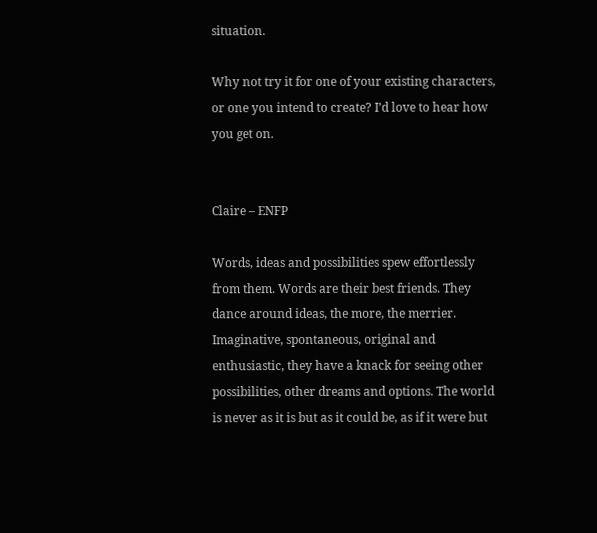situation.

Why not try it for one of your existing characters, or one you intend to create? I’d love to hear how you get on.


Claire – ENFP

Words, ideas and possibilities spew effortlessly from them. Words are their best friends. They dance around ideas, the more, the merrier. Imaginative, spontaneous, original and enthusiastic, they have a knack for seeing other possibilities, other dreams and options. The world is never as it is but as it could be, as if it were but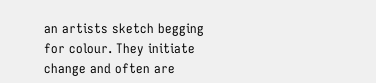an artists sketch begging for colour. They initiate change and often are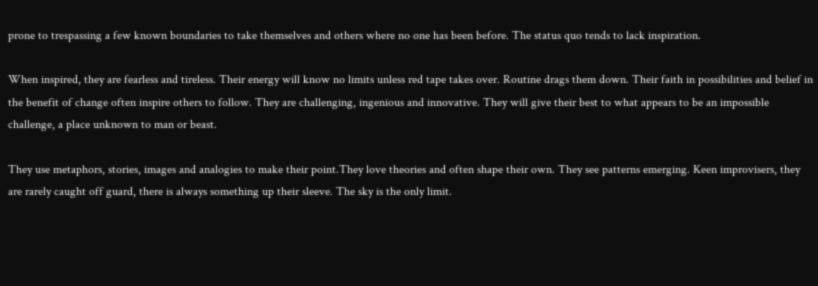prone to trespassing a few known boundaries to take themselves and others where no one has been before. The status quo tends to lack inspiration.

When inspired, they are fearless and tireless. Their energy will know no limits unless red tape takes over. Routine drags them down. Their faith in possibilities and belief in the benefit of change often inspire others to follow. They are challenging, ingenious and innovative. They will give their best to what appears to be an impossible challenge, a place unknown to man or beast.

They use metaphors, stories, images and analogies to make their point.They love theories and often shape their own. They see patterns emerging. Keen improvisers, they are rarely caught off guard, there is always something up their sleeve. The sky is the only limit.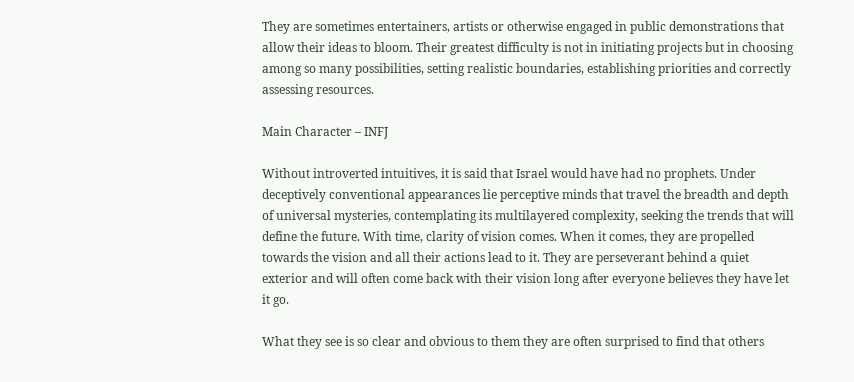They are sometimes entertainers, artists or otherwise engaged in public demonstrations that allow their ideas to bloom. Their greatest difficulty is not in initiating projects but in choosing among so many possibilities, setting realistic boundaries, establishing priorities and correctly assessing resources.

Main Character – INFJ

Without introverted intuitives, it is said that Israel would have had no prophets. Under deceptively conventional appearances lie perceptive minds that travel the breadth and depth of universal mysteries, contemplating its multilayered complexity, seeking the trends that will define the future. With time, clarity of vision comes. When it comes, they are propelled towards the vision and all their actions lead to it. They are perseverant behind a quiet exterior and will often come back with their vision long after everyone believes they have let it go.

What they see is so clear and obvious to them they are often surprised to find that others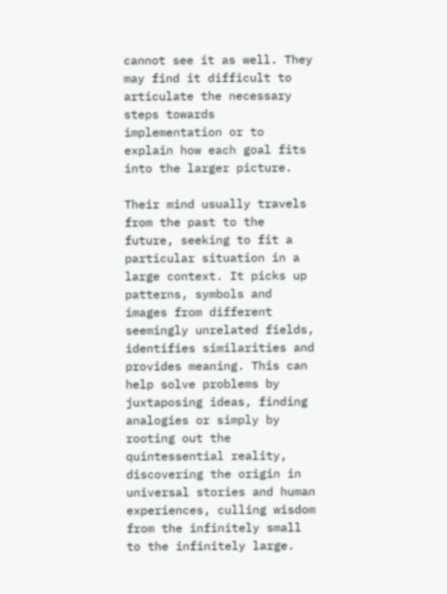cannot see it as well. They may find it difficult to articulate the necessary steps towards implementation or to explain how each goal fits into the larger picture.

Their mind usually travels from the past to the future, seeking to fit a particular situation in a large context. It picks up patterns, symbols and images from different seemingly unrelated fields, identifies similarities and provides meaning. This can help solve problems by juxtaposing ideas, finding analogies or simply by rooting out the quintessential reality, discovering the origin in universal stories and human experiences, culling wisdom from the infinitely small to the infinitely large.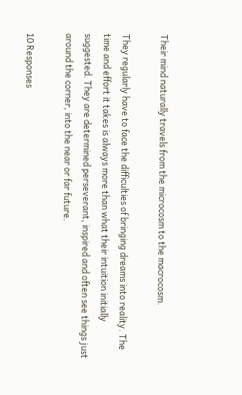Their mind naturally travels from the microcosm to the macrocosm.

They regularly have to face the difficulties of bringing dreams into reality. The time and effort it takes is always more than what their intuition initially suggested. They are determined perseverant, inspired and often see things just around the corner, into the near or far future.

10 Responses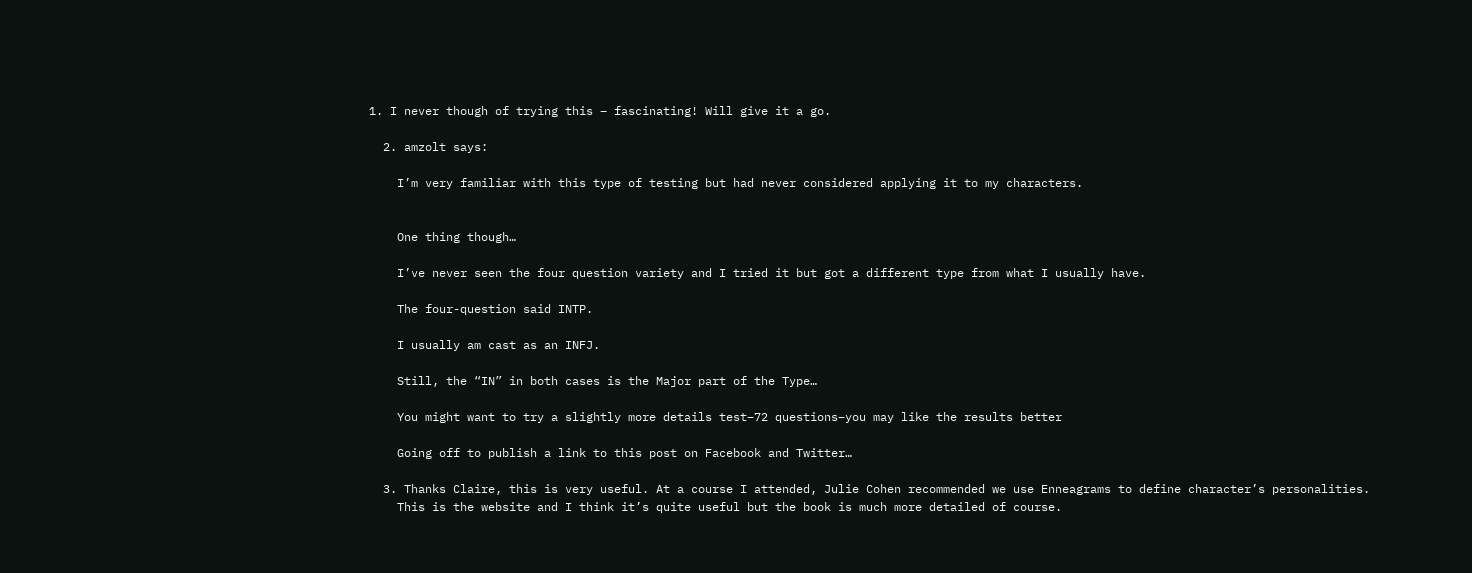1. I never though of trying this – fascinating! Will give it a go.

  2. amzolt says:

    I’m very familiar with this type of testing but had never considered applying it to my characters.


    One thing though…

    I’ve never seen the four question variety and I tried it but got a different type from what I usually have.

    The four-question said INTP.

    I usually am cast as an INFJ.

    Still, the “IN” in both cases is the Major part of the Type…

    You might want to try a slightly more details test–72 questions–you may like the results better

    Going off to publish a link to this post on Facebook and Twitter…

  3. Thanks Claire, this is very useful. At a course I attended, Julie Cohen recommended we use Enneagrams to define character’s personalities.
    This is the website and I think it’s quite useful but the book is much more detailed of course.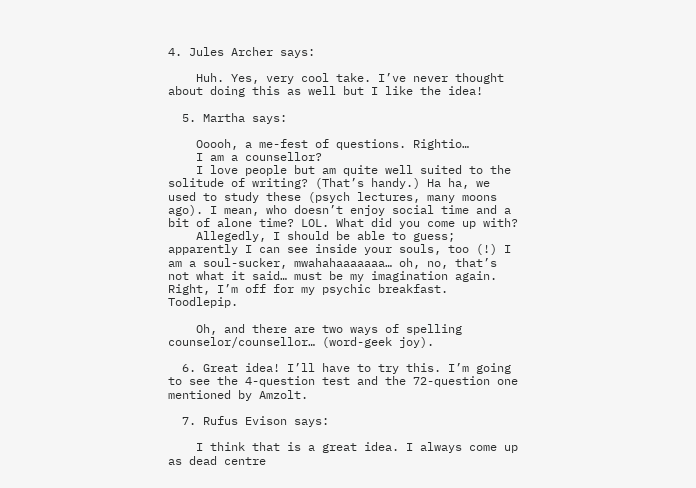4. Jules Archer says:

    Huh. Yes, very cool take. I’ve never thought about doing this as well but I like the idea!

  5. Martha says:

    Ooooh, a me-fest of questions. Rightio…
    I am a counsellor?
    I love people but am quite well suited to the solitude of writing? (That’s handy.) Ha ha, we used to study these (psych lectures, many moons ago). I mean, who doesn’t enjoy social time and a bit of alone time? LOL. What did you come up with?
    Allegedly, I should be able to guess; apparently I can see inside your souls, too (!) I am a soul-sucker, mwahahaaaaaaa… oh, no, that’s not what it said… must be my imagination again. Right, I’m off for my psychic breakfast. Toodlepip.

    Oh, and there are two ways of spelling counselor/counsellor… (word-geek joy).

  6. Great idea! I’ll have to try this. I’m going to see the 4-question test and the 72-question one mentioned by Amzolt.

  7. Rufus Evison says:

    I think that is a great idea. I always come up as dead centre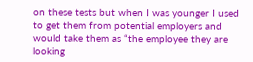on these tests but when I was younger I used to get them from potential employers and would take them as “the employee they are looking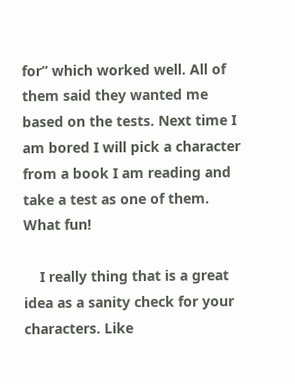for” which worked well. All of them said they wanted me based on the tests. Next time I am bored I will pick a character from a book I am reading and take a test as one of them. What fun!

    I really thing that is a great idea as a sanity check for your characters. Like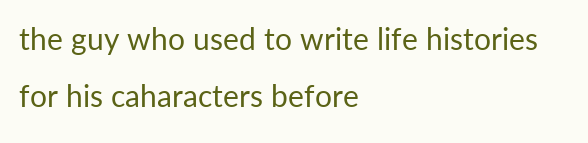the guy who used to write life histories for his caharacters before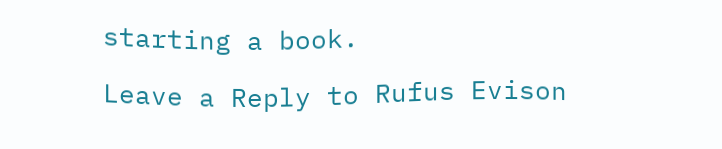starting a book.

Leave a Reply to Rufus Evison